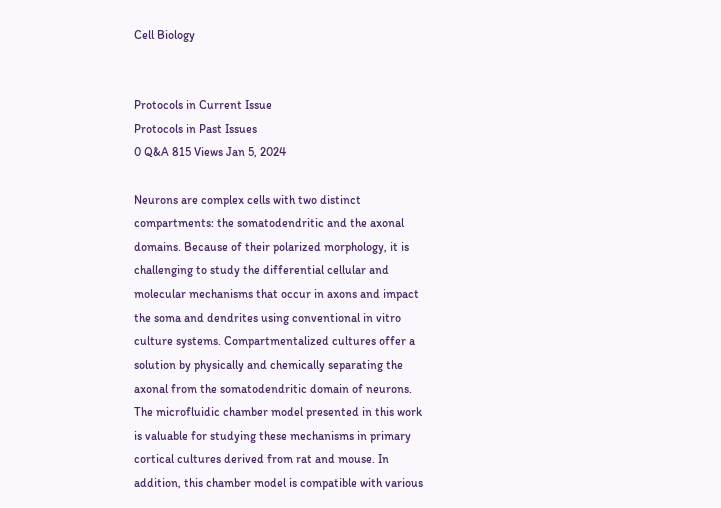Cell Biology


Protocols in Current Issue
Protocols in Past Issues
0 Q&A 815 Views Jan 5, 2024

Neurons are complex cells with two distinct compartments: the somatodendritic and the axonal domains. Because of their polarized morphology, it is challenging to study the differential cellular and molecular mechanisms that occur in axons and impact the soma and dendrites using conventional in vitro culture systems. Compartmentalized cultures offer a solution by physically and chemically separating the axonal from the somatodendritic domain of neurons. The microfluidic chamber model presented in this work is valuable for studying these mechanisms in primary cortical cultures derived from rat and mouse. In addition, this chamber model is compatible with various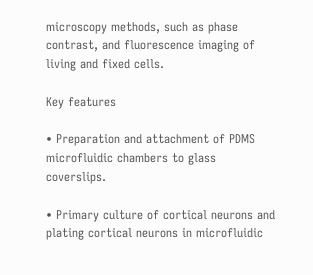microscopy methods, such as phase contrast, and fluorescence imaging of living and fixed cells.

Key features

• Preparation and attachment of PDMS microfluidic chambers to glass coverslips.

• Primary culture of cortical neurons and plating cortical neurons in microfluidic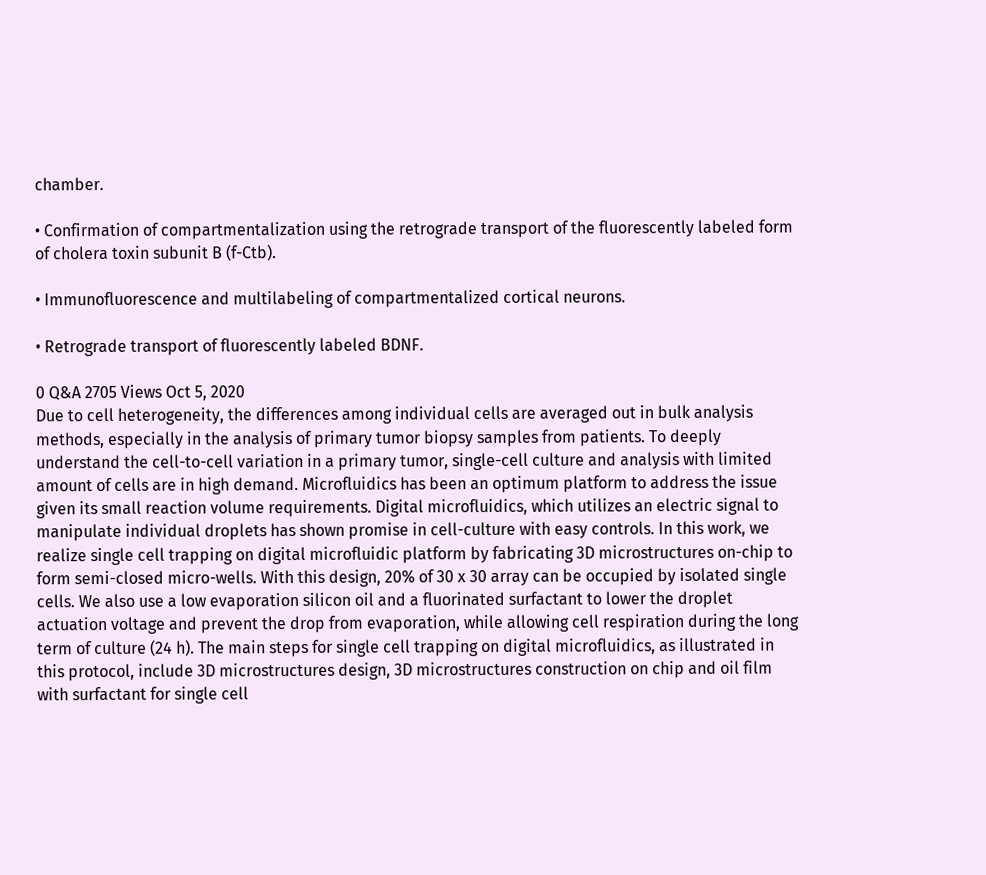chamber.

• Confirmation of compartmentalization using the retrograde transport of the fluorescently labeled form of cholera toxin subunit B (f-Ctb).

• Immunofluorescence and multilabeling of compartmentalized cortical neurons.

• Retrograde transport of fluorescently labeled BDNF.

0 Q&A 2705 Views Oct 5, 2020
Due to cell heterogeneity, the differences among individual cells are averaged out in bulk analysis methods, especially in the analysis of primary tumor biopsy samples from patients. To deeply understand the cell-to-cell variation in a primary tumor, single-cell culture and analysis with limited amount of cells are in high demand. Microfluidics has been an optimum platform to address the issue given its small reaction volume requirements. Digital microfluidics, which utilizes an electric signal to manipulate individual droplets has shown promise in cell-culture with easy controls. In this work, we realize single cell trapping on digital microfluidic platform by fabricating 3D microstructures on-chip to form semi-closed micro-wells. With this design, 20% of 30 x 30 array can be occupied by isolated single cells. We also use a low evaporation silicon oil and a fluorinated surfactant to lower the droplet actuation voltage and prevent the drop from evaporation, while allowing cell respiration during the long term of culture (24 h). The main steps for single cell trapping on digital microfluidics, as illustrated in this protocol, include 3D microstructures design, 3D microstructures construction on chip and oil film with surfactant for single cell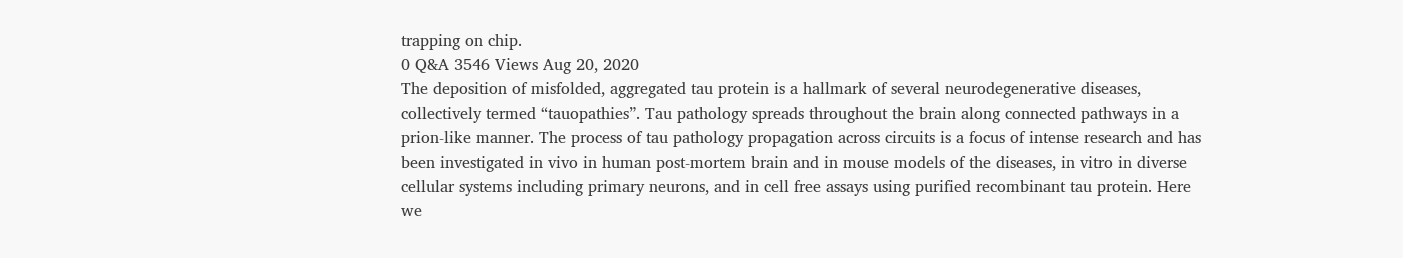trapping on chip.
0 Q&A 3546 Views Aug 20, 2020
The deposition of misfolded, aggregated tau protein is a hallmark of several neurodegenerative diseases, collectively termed “tauopathies”. Tau pathology spreads throughout the brain along connected pathways in a prion-like manner. The process of tau pathology propagation across circuits is a focus of intense research and has been investigated in vivo in human post-mortem brain and in mouse models of the diseases, in vitro in diverse cellular systems including primary neurons, and in cell free assays using purified recombinant tau protein. Here we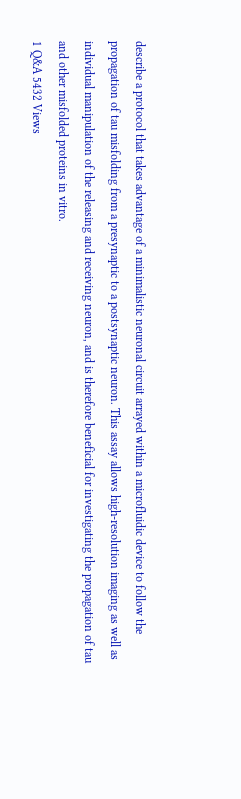describe a protocol that takes advantage of a minimalistic neuronal circuit arrayed within a microfluidic device to follow the propagation of tau misfolding from a presynaptic to a postsynaptic neuron. This assay allows high-resolution imaging as well as individual manipulation of the releasing and receiving neuron, and is therefore beneficial for investigating the propagation of tau and other misfolded proteins in vitro.
1 Q&A 5432 Views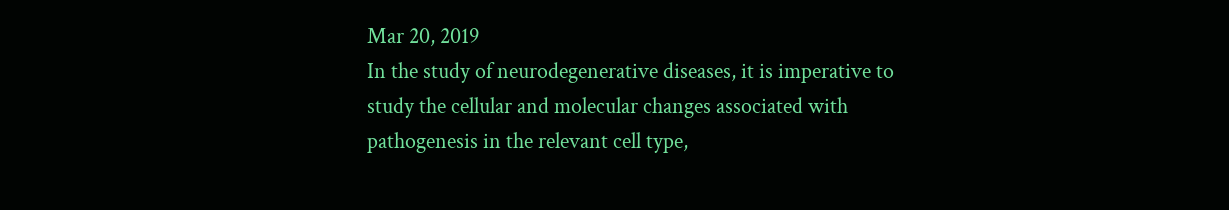Mar 20, 2019
In the study of neurodegenerative diseases, it is imperative to study the cellular and molecular changes associated with pathogenesis in the relevant cell type,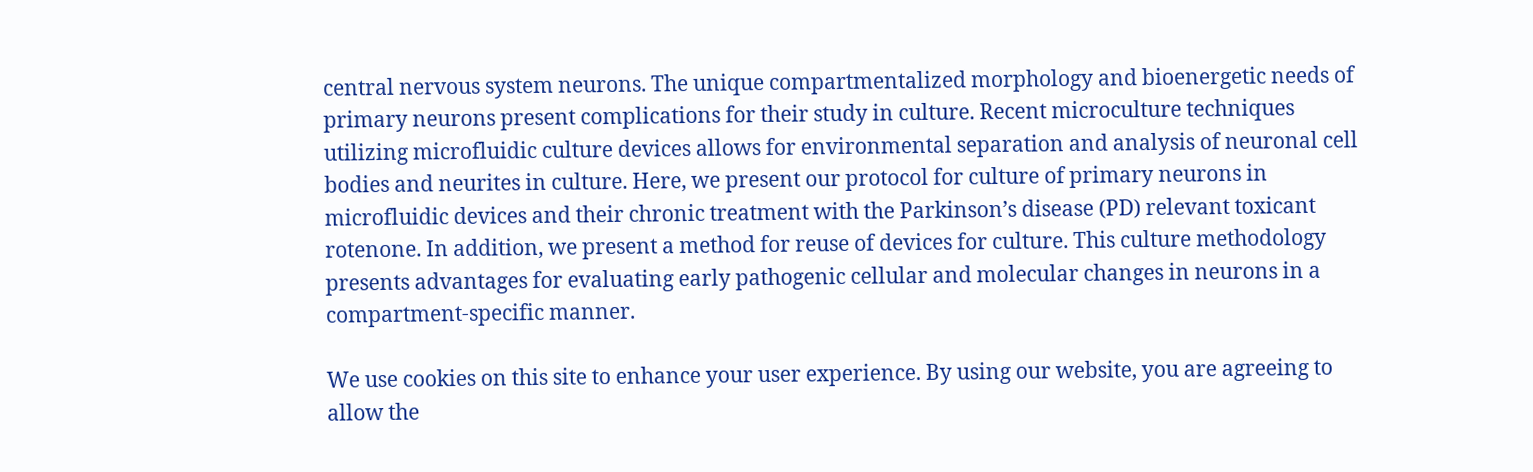central nervous system neurons. The unique compartmentalized morphology and bioenergetic needs of primary neurons present complications for their study in culture. Recent microculture techniques utilizing microfluidic culture devices allows for environmental separation and analysis of neuronal cell bodies and neurites in culture. Here, we present our protocol for culture of primary neurons in microfluidic devices and their chronic treatment with the Parkinson’s disease (PD) relevant toxicant rotenone. In addition, we present a method for reuse of devices for culture. This culture methodology presents advantages for evaluating early pathogenic cellular and molecular changes in neurons in a compartment-specific manner.

We use cookies on this site to enhance your user experience. By using our website, you are agreeing to allow the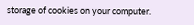storage of cookies on your computer.